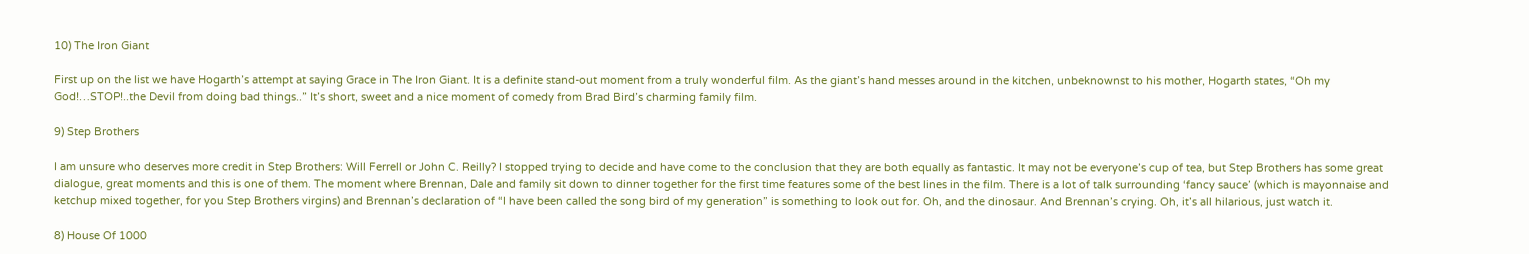10) The Iron Giant

First up on the list we have Hogarth’s attempt at saying Grace in The Iron Giant. It is a definite stand-out moment from a truly wonderful film. As the giant’s hand messes around in the kitchen, unbeknownst to his mother, Hogarth states, “Oh my God!…STOP!..the Devil from doing bad things..” It’s short, sweet and a nice moment of comedy from Brad Bird’s charming family film.

9) Step Brothers

I am unsure who deserves more credit in Step Brothers: Will Ferrell or John C. Reilly? I stopped trying to decide and have come to the conclusion that they are both equally as fantastic. It may not be everyone’s cup of tea, but Step Brothers has some great dialogue, great moments and this is one of them. The moment where Brennan, Dale and family sit down to dinner together for the first time features some of the best lines in the film. There is a lot of talk surrounding ‘fancy sauce’ (which is mayonnaise and ketchup mixed together, for you Step Brothers virgins) and Brennan’s declaration of “I have been called the song bird of my generation” is something to look out for. Oh, and the dinosaur. And Brennan’s crying. Oh, it’s all hilarious, just watch it.

8) House Of 1000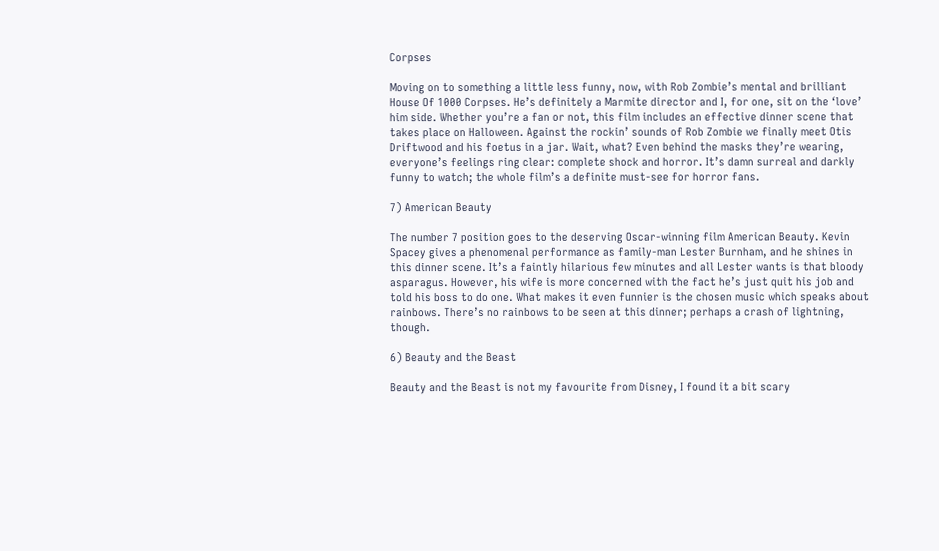Corpses

Moving on to something a little less funny, now, with Rob Zombie’s mental and brilliant House Of 1000 Corpses. He’s definitely a Marmite director and I, for one, sit on the ‘love’ him side. Whether you’re a fan or not, this film includes an effective dinner scene that takes place on Halloween. Against the rockin’ sounds of Rob Zombie we finally meet Otis Driftwood and his foetus in a jar. Wait, what? Even behind the masks they’re wearing, everyone’s feelings ring clear: complete shock and horror. It’s damn surreal and darkly funny to watch; the whole film’s a definite must-see for horror fans.

7) American Beauty

The number 7 position goes to the deserving Oscar-winning film American Beauty. Kevin Spacey gives a phenomenal performance as family-man Lester Burnham, and he shines in this dinner scene. It’s a faintly hilarious few minutes and all Lester wants is that bloody asparagus. However, his wife is more concerned with the fact he’s just quit his job and told his boss to do one. What makes it even funnier is the chosen music which speaks about rainbows. There’s no rainbows to be seen at this dinner; perhaps a crash of lightning, though.

6) Beauty and the Beast

Beauty and the Beast is not my favourite from Disney, I found it a bit scary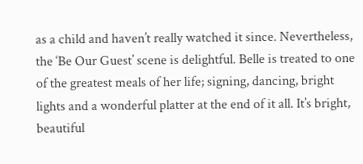as a child and haven’t really watched it since. Nevertheless, the ‘Be Our Guest’ scene is delightful. Belle is treated to one of the greatest meals of her life; signing, dancing, bright lights and a wonderful platter at the end of it all. It’s bright, beautiful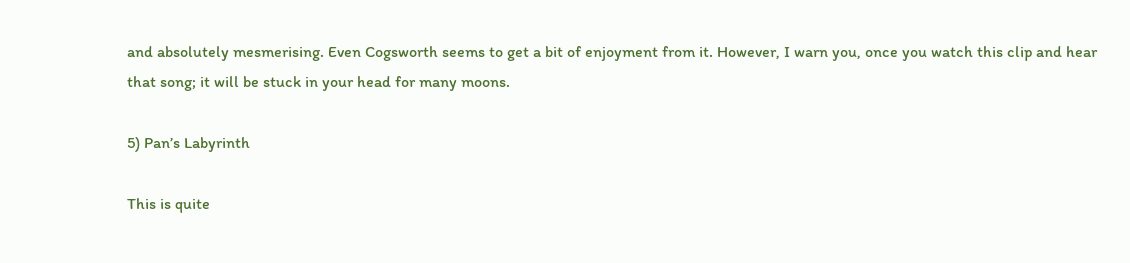and absolutely mesmerising. Even Cogsworth seems to get a bit of enjoyment from it. However, I warn you, once you watch this clip and hear that song; it will be stuck in your head for many moons.

5) Pan’s Labyrinth

This is quite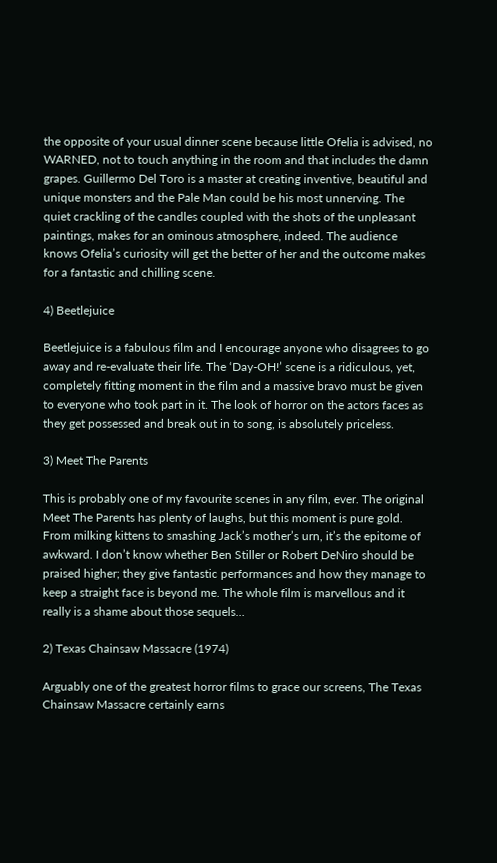the opposite of your usual dinner scene because little Ofelia is advised, no WARNED, not to touch anything in the room and that includes the damn grapes. Guillermo Del Toro is a master at creating inventive, beautiful and unique monsters and the Pale Man could be his most unnerving. The quiet crackling of the candles coupled with the shots of the unpleasant paintings, makes for an ominous atmosphere, indeed. The audience knows Ofelia’s curiosity will get the better of her and the outcome makes for a fantastic and chilling scene.

4) Beetlejuice

Beetlejuice is a fabulous film and I encourage anyone who disagrees to go away and re-evaluate their life. The ‘Day-OH!’ scene is a ridiculous, yet, completely fitting moment in the film and a massive bravo must be given to everyone who took part in it. The look of horror on the actors faces as they get possessed and break out in to song, is absolutely priceless.

3) Meet The Parents

This is probably one of my favourite scenes in any film, ever. The original Meet The Parents has plenty of laughs, but this moment is pure gold. From milking kittens to smashing Jack’s mother’s urn, it’s the epitome of awkward. I don’t know whether Ben Stiller or Robert DeNiro should be praised higher; they give fantastic performances and how they manage to keep a straight face is beyond me. The whole film is marvellous and it really is a shame about those sequels…

2) Texas Chainsaw Massacre (1974)

Arguably one of the greatest horror films to grace our screens, The Texas Chainsaw Massacre certainly earns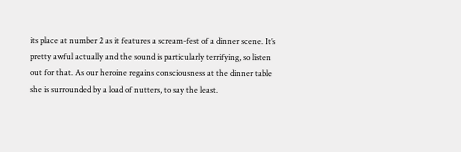its place at number 2 as it features a scream-fest of a dinner scene. It’s pretty awful actually and the sound is particularly terrifying, so listen out for that. As our heroine regains consciousness at the dinner table she is surrounded by a load of nutters, to say the least.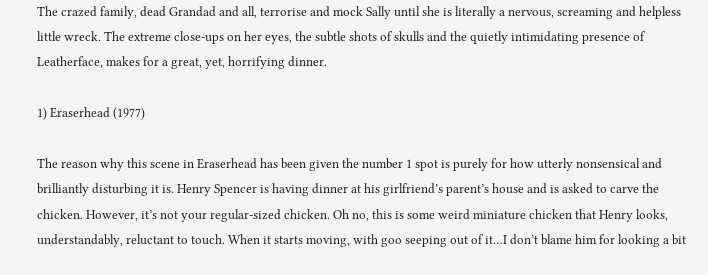The crazed family, dead Grandad and all, terrorise and mock Sally until she is literally a nervous, screaming and helpless little wreck. The extreme close-ups on her eyes, the subtle shots of skulls and the quietly intimidating presence of Leatherface, makes for a great, yet, horrifying dinner.

1) Eraserhead (1977)

The reason why this scene in Eraserhead has been given the number 1 spot is purely for how utterly nonsensical and brilliantly disturbing it is. Henry Spencer is having dinner at his girlfriend’s parent’s house and is asked to carve the chicken. However, it’s not your regular-sized chicken. Oh no, this is some weird miniature chicken that Henry looks, understandably, reluctant to touch. When it starts moving, with goo seeping out of it…I don’t blame him for looking a bit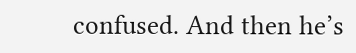confused. And then he’s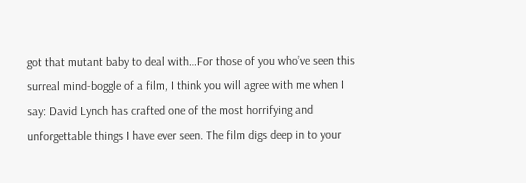got that mutant baby to deal with…For those of you who’ve seen this surreal mind-boggle of a film, I think you will agree with me when I say: David Lynch has crafted one of the most horrifying and unforgettable things I have ever seen. The film digs deep in to your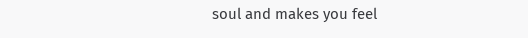soul and makes you feel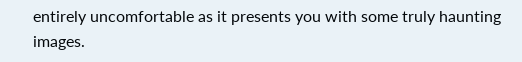entirely uncomfortable as it presents you with some truly haunting images.